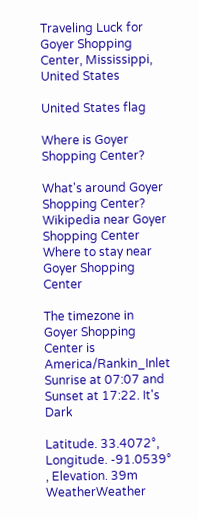Traveling Luck for Goyer Shopping Center, Mississippi, United States

United States flag

Where is Goyer Shopping Center?

What's around Goyer Shopping Center?
Wikipedia near Goyer Shopping Center
Where to stay near Goyer Shopping Center

The timezone in Goyer Shopping Center is America/Rankin_Inlet
Sunrise at 07:07 and Sunset at 17:22. It's Dark

Latitude. 33.4072°, Longitude. -91.0539° , Elevation. 39m
WeatherWeather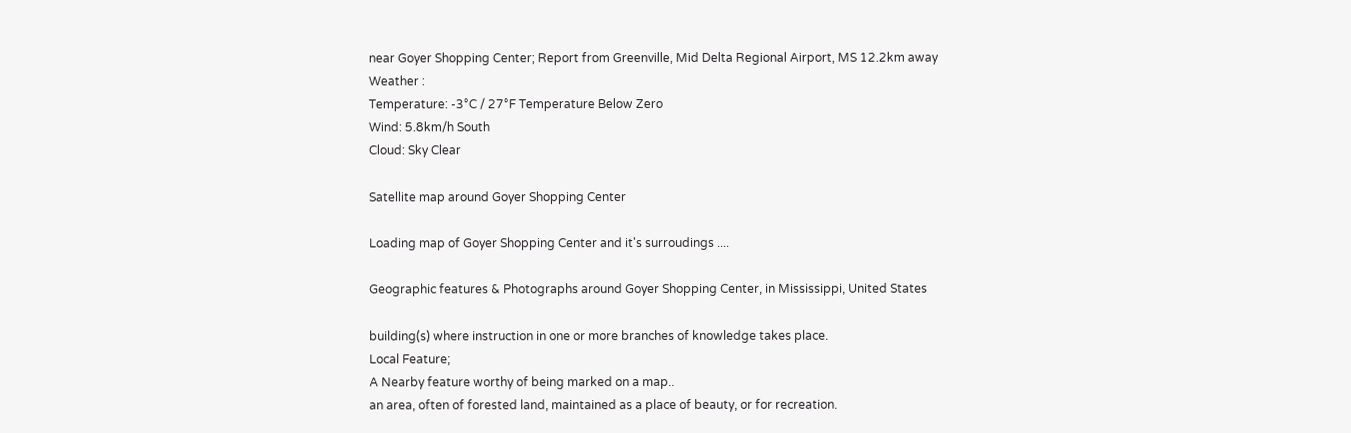near Goyer Shopping Center; Report from Greenville, Mid Delta Regional Airport, MS 12.2km away
Weather :
Temperature: -3°C / 27°F Temperature Below Zero
Wind: 5.8km/h South
Cloud: Sky Clear

Satellite map around Goyer Shopping Center

Loading map of Goyer Shopping Center and it's surroudings ....

Geographic features & Photographs around Goyer Shopping Center, in Mississippi, United States

building(s) where instruction in one or more branches of knowledge takes place.
Local Feature;
A Nearby feature worthy of being marked on a map..
an area, often of forested land, maintained as a place of beauty, or for recreation.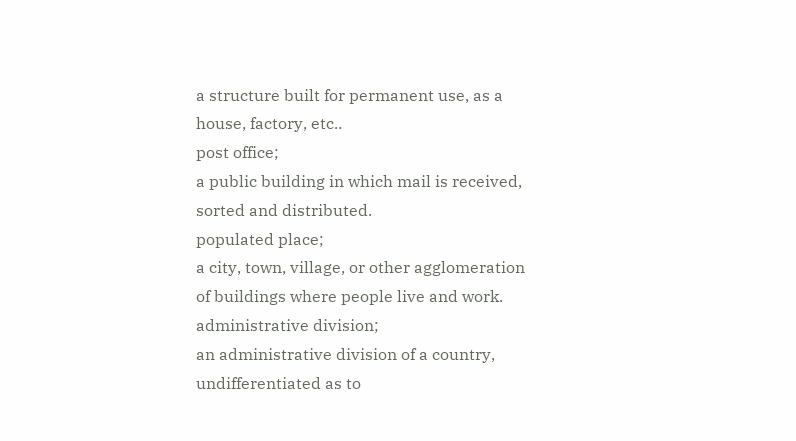a structure built for permanent use, as a house, factory, etc..
post office;
a public building in which mail is received, sorted and distributed.
populated place;
a city, town, village, or other agglomeration of buildings where people live and work.
administrative division;
an administrative division of a country, undifferentiated as to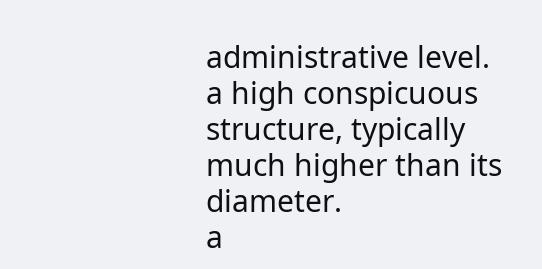administrative level.
a high conspicuous structure, typically much higher than its diameter.
a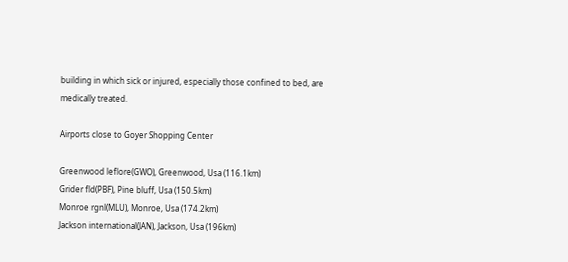building in which sick or injured, especially those confined to bed, are medically treated.

Airports close to Goyer Shopping Center

Greenwood leflore(GWO), Greenwood, Usa (116.1km)
Grider fld(PBF), Pine bluff, Usa (150.5km)
Monroe rgnl(MLU), Monroe, Usa (174.2km)
Jackson international(JAN), Jackson, Usa (196km)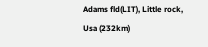Adams fld(LIT), Little rock, Usa (232km)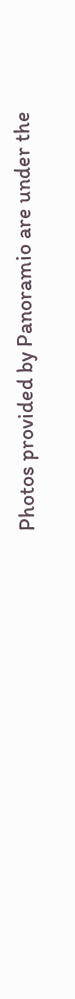Photos provided by Panoramio are under the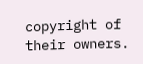copyright of their owners.